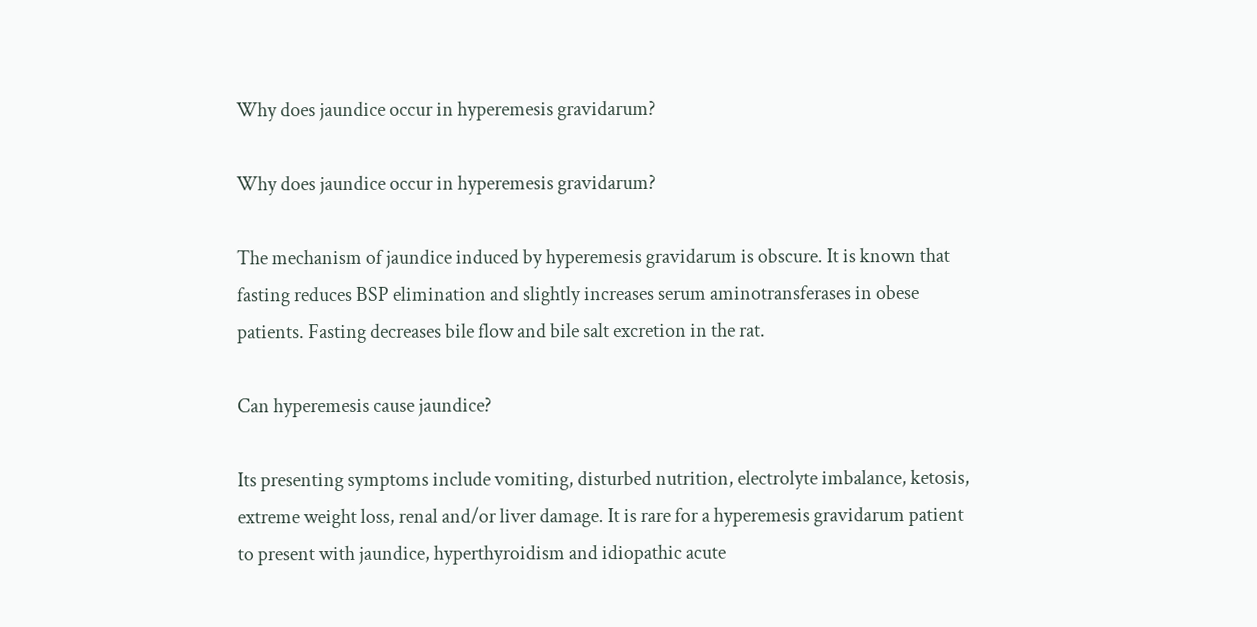Why does jaundice occur in hyperemesis gravidarum?

Why does jaundice occur in hyperemesis gravidarum?

The mechanism of jaundice induced by hyperemesis gravidarum is obscure. It is known that fasting reduces BSP elimination and slightly increases serum aminotransferases in obese patients. Fasting decreases bile flow and bile salt excretion in the rat.

Can hyperemesis cause jaundice?

Its presenting symptoms include vomiting, disturbed nutrition, electrolyte imbalance, ketosis, extreme weight loss, renal and/or liver damage. It is rare for a hyperemesis gravidarum patient to present with jaundice, hyperthyroidism and idiopathic acute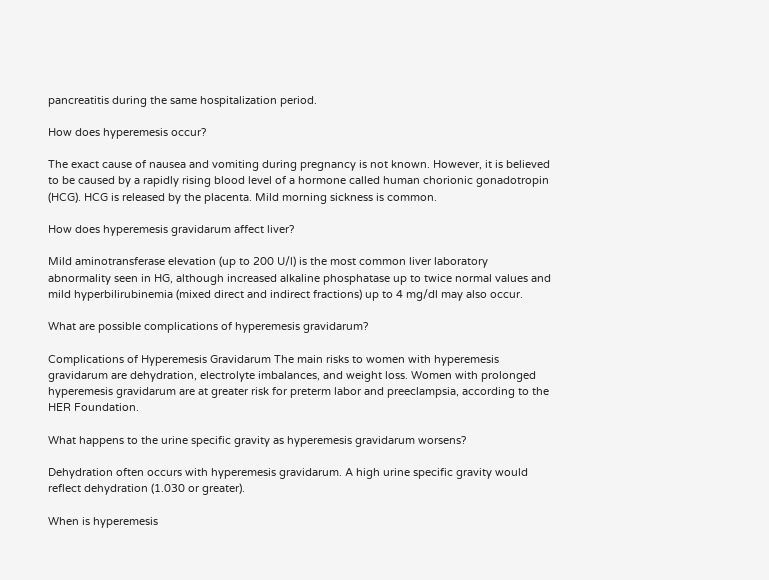pancreatitis during the same hospitalization period.

How does hyperemesis occur?

The exact cause of nausea and vomiting during pregnancy is not known. However, it is believed to be caused by a rapidly rising blood level of a hormone called human chorionic gonadotropin (HCG). HCG is released by the placenta. Mild morning sickness is common.

How does hyperemesis gravidarum affect liver?

Mild aminotransferase elevation (up to 200 U/l) is the most common liver laboratory abnormality seen in HG, although increased alkaline phosphatase up to twice normal values and mild hyperbilirubinemia (mixed direct and indirect fractions) up to 4 mg/dl may also occur.

What are possible complications of hyperemesis gravidarum?

Complications of Hyperemesis Gravidarum The main risks to women with hyperemesis gravidarum are dehydration, electrolyte imbalances, and weight loss. Women with prolonged hyperemesis gravidarum are at greater risk for preterm labor and preeclampsia, according to the HER Foundation.

What happens to the urine specific gravity as hyperemesis gravidarum worsens?

Dehydration often occurs with hyperemesis gravidarum. A high urine specific gravity would reflect dehydration (1.030 or greater).

When is hyperemesis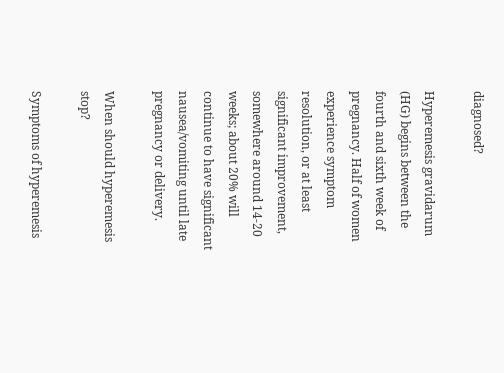diagnosed?

Hyperemesis gravidarum (HG) begins between the fourth and sixth week of pregnancy. Half of women experience symptom resolution, or at least significant improvement, somewhere around 14-20 weeks; about 20% will continue to have significant nausea/vomiting until late pregnancy or delivery.

When should hyperemesis stop?

Symptoms of hyperemesis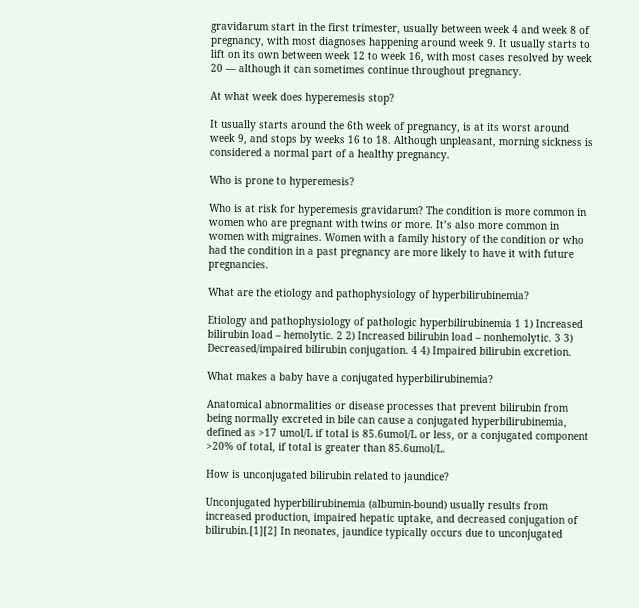gravidarum start in the first trimester, usually between week 4 and week 8 of pregnancy, with most diagnoses happening around week 9. It usually starts to lift on its own between week 12 to week 16, with most cases resolved by week 20 — although it can sometimes continue throughout pregnancy.

At what week does hyperemesis stop?

It usually starts around the 6th week of pregnancy, is at its worst around week 9, and stops by weeks 16 to 18. Although unpleasant, morning sickness is considered a normal part of a healthy pregnancy.

Who is prone to hyperemesis?

Who is at risk for hyperemesis gravidarum? The condition is more common in women who are pregnant with twins or more. It’s also more common in women with migraines. Women with a family history of the condition or who had the condition in a past pregnancy are more likely to have it with future pregnancies.

What are the etiology and pathophysiology of hyperbilirubinemia?

Etiology and pathophysiology of pathologic hyperbilirubinemia 1 1) Increased bilirubin load – hemolytic. 2 2) Increased bilirubin load – nonhemolytic. 3 3) Decreased/impaired bilirubin conjugation. 4 4) Impaired bilirubin excretion.

What makes a baby have a conjugated hyperbilirubinemia?

Anatomical abnormalities or disease processes that prevent bilirubin from being normally excreted in bile can cause a conjugated hyperbilirubinemia, defined as >17 umol/L if total is 85.6umol/L or less, or a conjugated component >20% of total, if total is greater than 85.6umol/L.

How is unconjugated bilirubin related to jaundice?

Unconjugated hyperbilirubinemia (albumin-bound) usually results from increased production, impaired hepatic uptake, and decreased conjugation of bilirubin.[1][2] In neonates, jaundice typically occurs due to unconjugated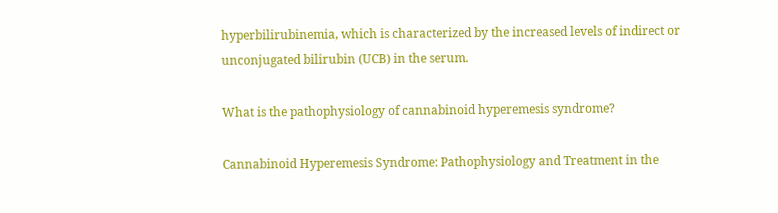hyperbilirubinemia, which is characterized by the increased levels of indirect or unconjugated bilirubin (UCB) in the serum.

What is the pathophysiology of cannabinoid hyperemesis syndrome?

Cannabinoid Hyperemesis Syndrome: Pathophysiology and Treatment in the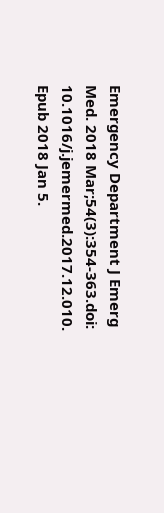Emergency Department J Emerg Med. 2018 Mar;54(3):354-363.doi: 10.1016/j.jemermed.2017.12.010. Epub 2018 Jan 5.